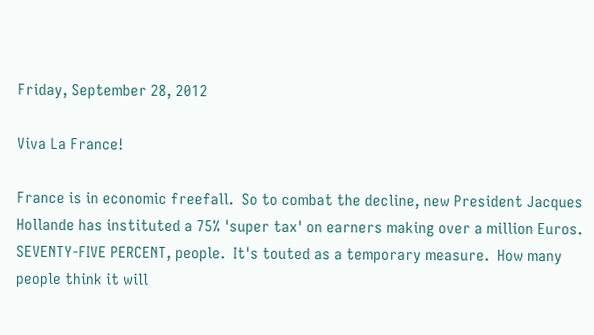Friday, September 28, 2012

Viva La France!

France is in economic freefall.  So to combat the decline, new President Jacques Hollande has instituted a 75% 'super tax' on earners making over a million Euros.  SEVENTY-FIVE PERCENT, people.  It's touted as a temporary measure.  How many people think it will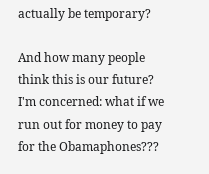actually be temporary?

And how many people think this is our future?  I'm concerned: what if we run out for money to pay for the Obamaphones???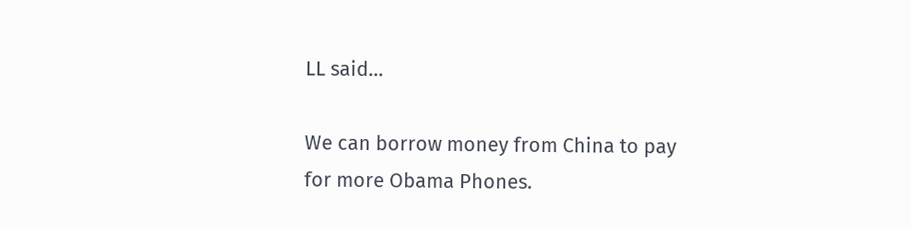LL said...

We can borrow money from China to pay for more Obama Phones.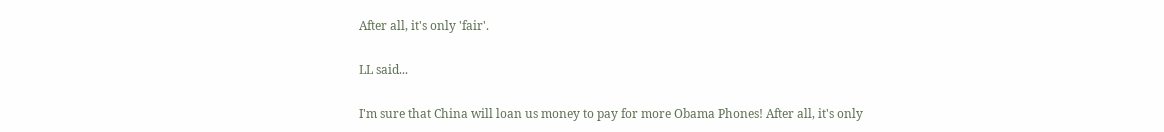After all, it's only 'fair'.

LL said...

I'm sure that China will loan us money to pay for more Obama Phones! After all, it's only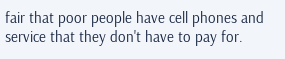fair that poor people have cell phones and service that they don't have to pay for.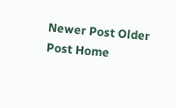Newer Post Older Post Home